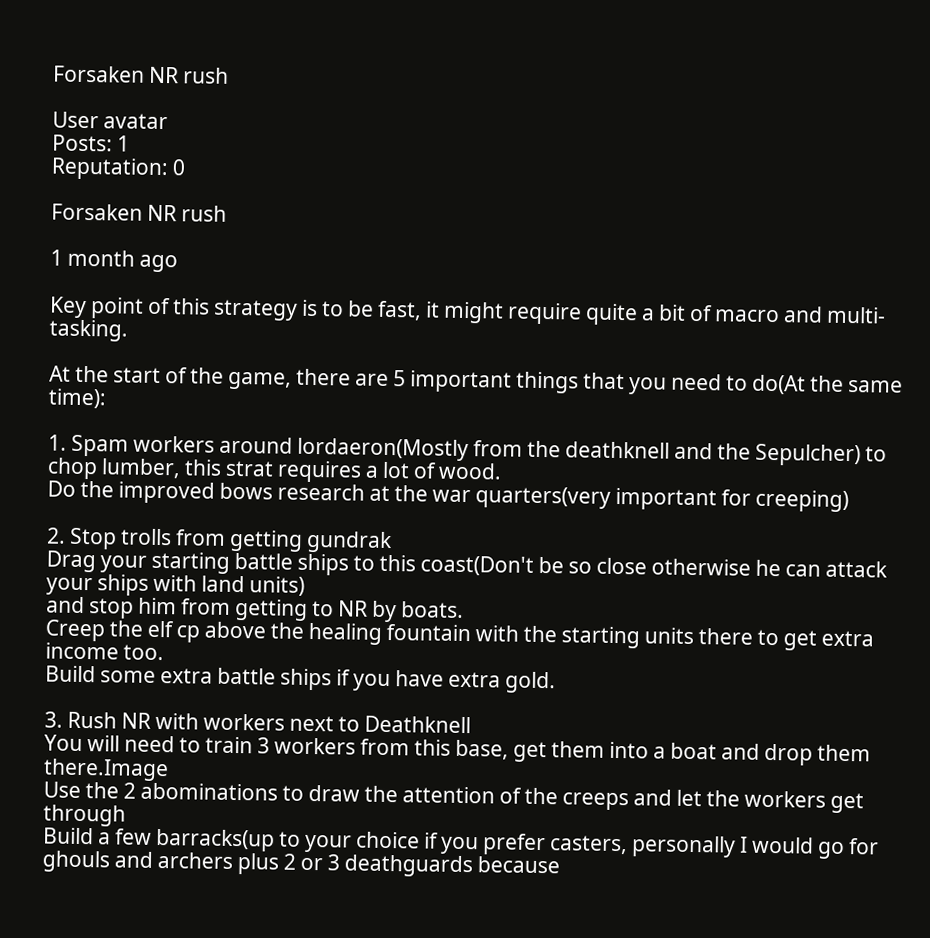Forsaken NR rush

User avatar
Posts: 1
Reputation: 0

Forsaken NR rush

1 month ago

Key point of this strategy is to be fast, it might require quite a bit of macro and multi-tasking.

At the start of the game, there are 5 important things that you need to do(At the same time):

1. Spam workers around lordaeron(Mostly from the deathknell and the Sepulcher) to chop lumber, this strat requires a lot of wood.
Do the improved bows research at the war quarters(very important for creeping)

2. Stop trolls from getting gundrak
Drag your starting battle ships to this coast(Don't be so close otherwise he can attack your ships with land units)
and stop him from getting to NR by boats.
Creep the elf cp above the healing fountain with the starting units there to get extra income too.
Build some extra battle ships if you have extra gold.

3. Rush NR with workers next to Deathknell
You will need to train 3 workers from this base, get them into a boat and drop them there.Image
Use the 2 abominations to draw the attention of the creeps and let the workers get through
Build a few barracks(up to your choice if you prefer casters, personally I would go for ghouls and archers plus 2 or 3 deathguards because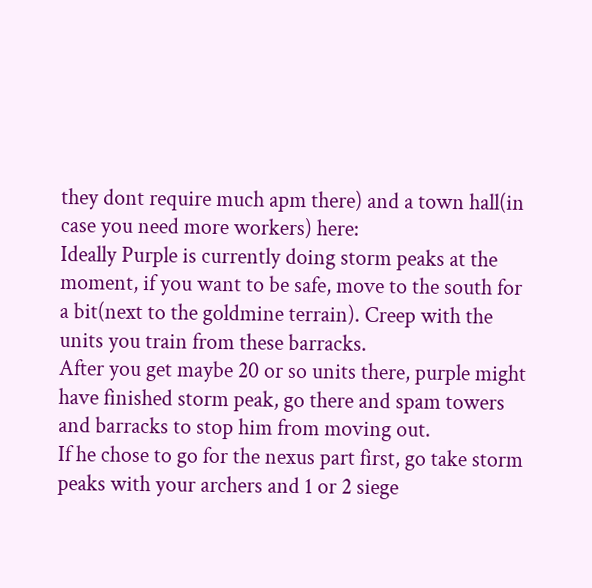they dont require much apm there) and a town hall(in case you need more workers) here:
Ideally Purple is currently doing storm peaks at the moment, if you want to be safe, move to the south for a bit(next to the goldmine terrain). Creep with the units you train from these barracks.
After you get maybe 20 or so units there, purple might have finished storm peak, go there and spam towers and barracks to stop him from moving out.
If he chose to go for the nexus part first, go take storm peaks with your archers and 1 or 2 siege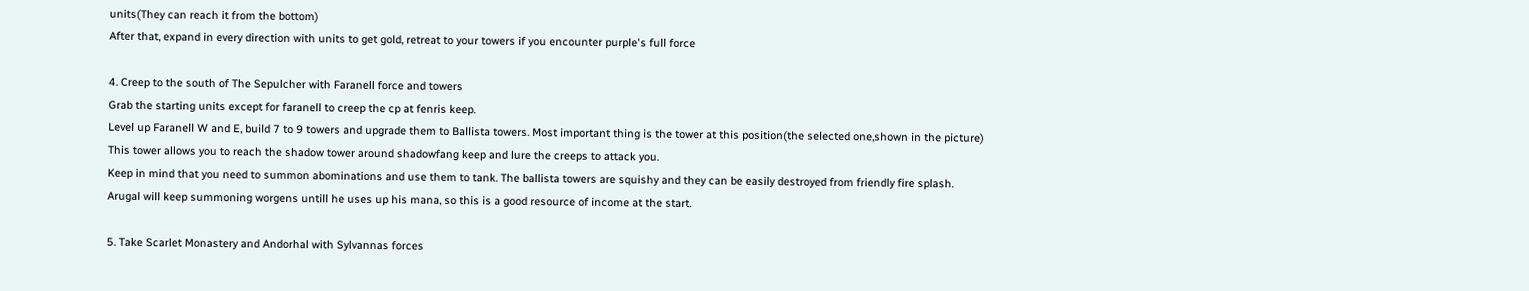units(They can reach it from the bottom)
After that, expand in every direction with units to get gold, retreat to your towers if you encounter purple's full force

4. Creep to the south of The Sepulcher with Faranell force and towers
Grab the starting units except for faranell to creep the cp at fenris keep.
Level up Faranell W and E, build 7 to 9 towers and upgrade them to Ballista towers. Most important thing is the tower at this position(the selected one,shown in the picture)
This tower allows you to reach the shadow tower around shadowfang keep and lure the creeps to attack you.
Keep in mind that you need to summon abominations and use them to tank. The ballista towers are squishy and they can be easily destroyed from friendly fire splash.
Arugal will keep summoning worgens untill he uses up his mana, so this is a good resource of income at the start.

5. Take Scarlet Monastery and Andorhal with Sylvannas forces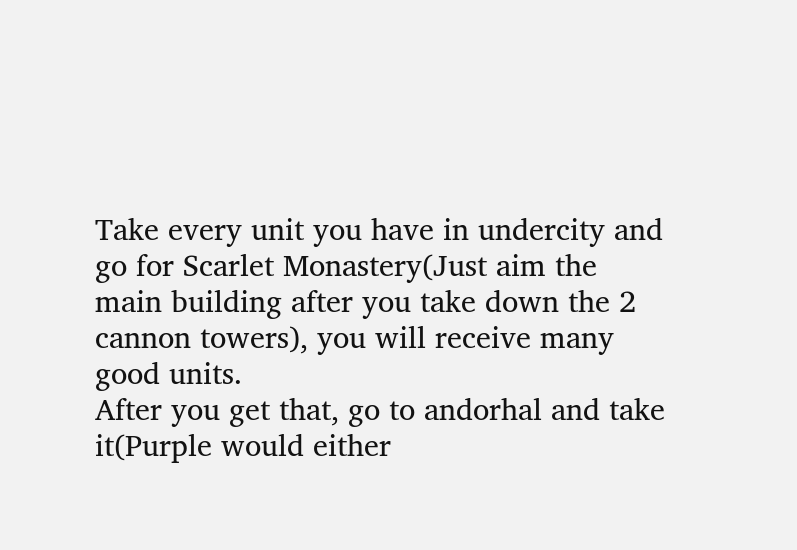Take every unit you have in undercity and go for Scarlet Monastery(Just aim the main building after you take down the 2 cannon towers), you will receive many good units.
After you get that, go to andorhal and take it(Purple would either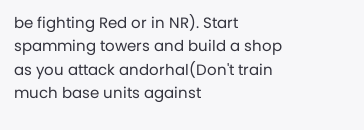be fighting Red or in NR). Start spamming towers and build a shop as you attack andorhal(Don't train much base units against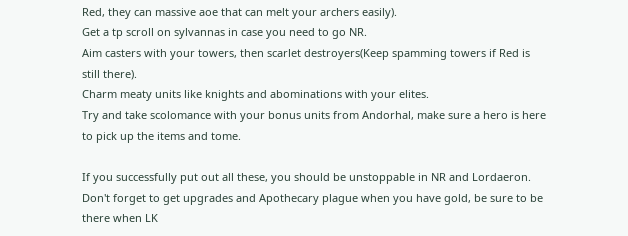Red, they can massive aoe that can melt your archers easily).
Get a tp scroll on sylvannas in case you need to go NR.
Aim casters with your towers, then scarlet destroyers(Keep spamming towers if Red is still there).
Charm meaty units like knights and abominations with your elites.
Try and take scolomance with your bonus units from Andorhal, make sure a hero is here to pick up the items and tome.

If you successfully put out all these, you should be unstoppable in NR and Lordaeron. Don't forget to get upgrades and Apothecary plague when you have gold, be sure to be there when LK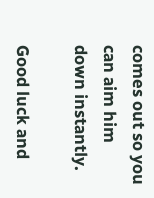comes out so you can aim him down instantly.

Good luck and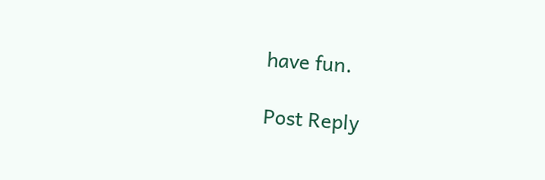have fun.

Post Reply